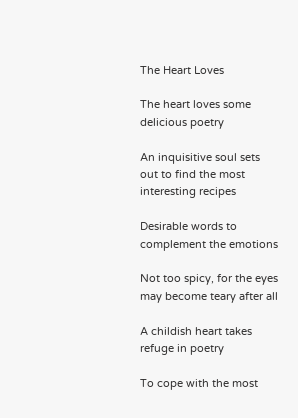The Heart Loves

The heart loves some delicious poetry

An inquisitive soul sets out to find the most interesting recipes

Desirable words to complement the emotions

Not too spicy, for the eyes may become teary after all

A childish heart takes refuge in poetry

To cope with the most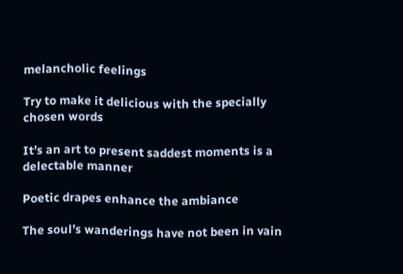melancholic feelings

Try to make it delicious with the specially chosen words

It’s an art to present saddest moments is a delectable manner

Poetic drapes enhance the ambiance

The soul’s wanderings have not been in vain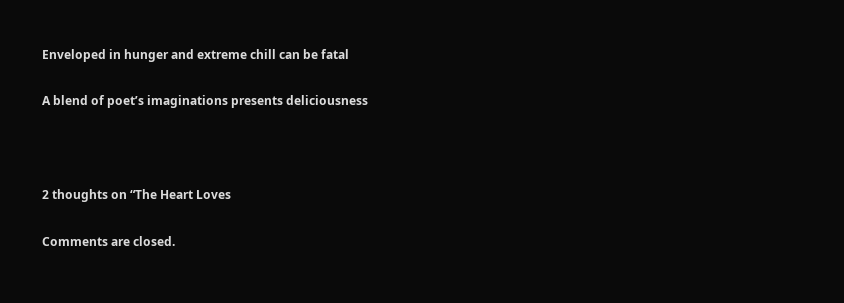Enveloped in hunger and extreme chill can be fatal

A blend of poet’s imaginations presents deliciousness



2 thoughts on “The Heart Loves

Comments are closed.